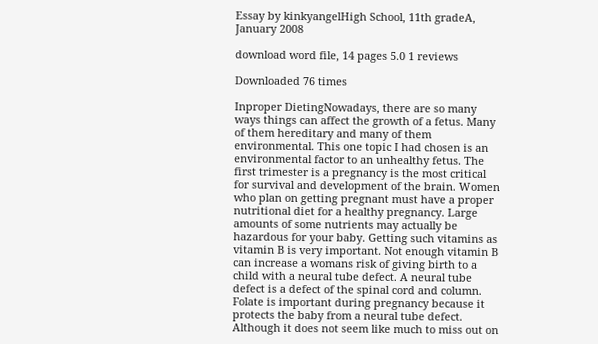Essay by kinkyangelHigh School, 11th gradeA, January 2008

download word file, 14 pages 5.0 1 reviews

Downloaded 76 times

Inproper DietingNowadays, there are so many ways things can affect the growth of a fetus. Many of them hereditary and many of them environmental. This one topic I had chosen is an environmental factor to an unhealthy fetus. The first trimester is a pregnancy is the most critical for survival and development of the brain. Women who plan on getting pregnant must have a proper nutritional diet for a healthy pregnancy. Large amounts of some nutrients may actually be hazardous for your baby. Getting such vitamins as vitamin B is very important. Not enough vitamin B can increase a womans risk of giving birth to a child with a neural tube defect. A neural tube defect is a defect of the spinal cord and column. Folate is important during pregnancy because it protects the baby from a neural tube defect. Although it does not seem like much to miss out on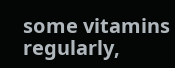some vitamins regularly,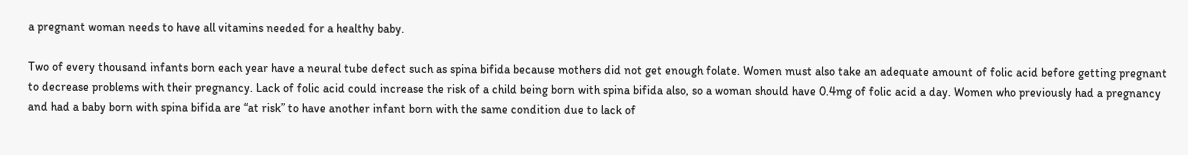a pregnant woman needs to have all vitamins needed for a healthy baby.

Two of every thousand infants born each year have a neural tube defect such as spina bifida because mothers did not get enough folate. Women must also take an adequate amount of folic acid before getting pregnant to decrease problems with their pregnancy. Lack of folic acid could increase the risk of a child being born with spina bifida also, so a woman should have 0.4mg of folic acid a day. Women who previously had a pregnancy and had a baby born with spina bifida are “at risk” to have another infant born with the same condition due to lack of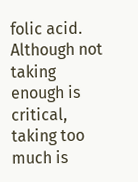folic acid. Although not taking enough is critical, taking too much is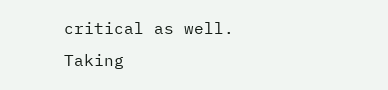critical as well. Taking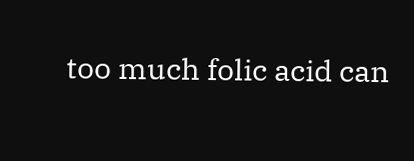too much folic acid can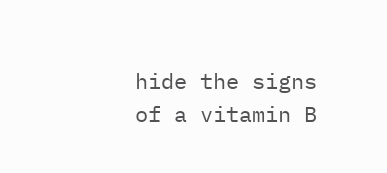hide the signs of a vitamin B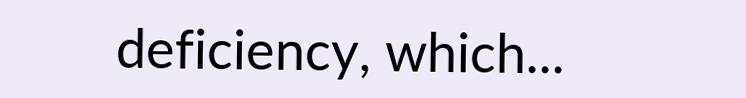deficiency, which...